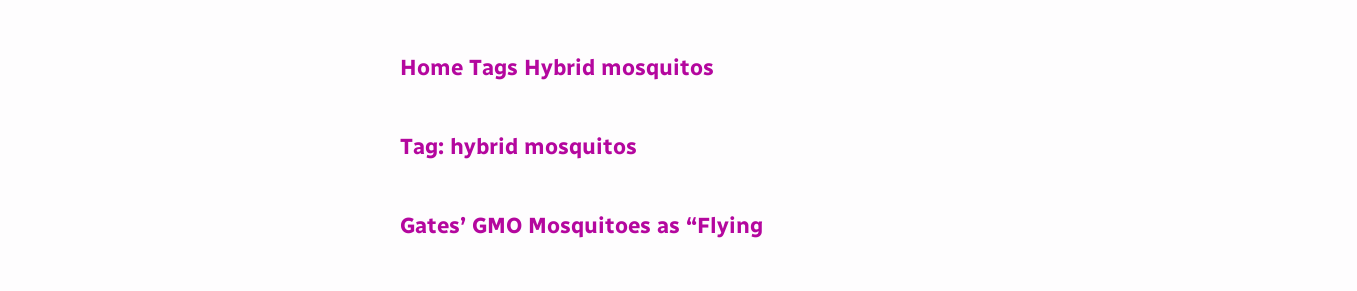Home Tags Hybrid mosquitos

Tag: hybrid mosquitos

Gates’ GMO Mosquitoes as “Flying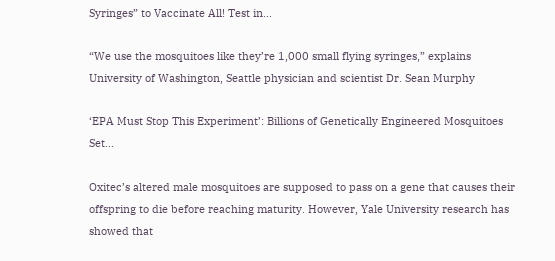Syringes” to Vaccinate All! Test in...

“We use the mosquitoes like they’re 1,000 small flying syringes,” explains University of Washington, Seattle physician and scientist Dr. Sean Murphy

‘EPA Must Stop This Experiment’: Billions of Genetically Engineered Mosquitoes Set...

Oxitec’s altered male mosquitoes are supposed to pass on a gene that causes their offspring to die before reaching maturity. However, Yale University research has showed that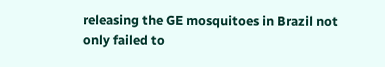releasing the GE mosquitoes in Brazil not only failed to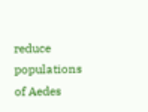reduce populations of Aedes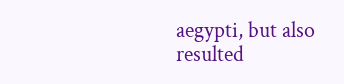aegypti, but also resulted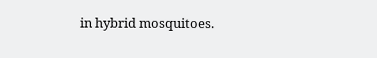in hybrid mosquitoes.